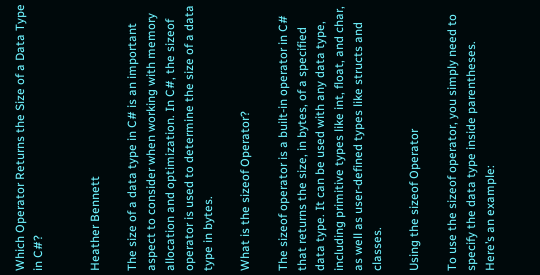Which Operator Returns the Size of a Data Type in C#?


Heather Bennett

The size of a data type in C# is an important aspect to consider when working with memory allocation and optimization. In C#, the sizeof operator is used to determine the size of a data type in bytes.

What is the sizeof Operator?

The sizeof operator is a built-in operator in C# that returns the size, in bytes, of a specified data type. It can be used with any data type, including primitive types like int, float, and char, as well as user-defined types like structs and classes.

Using the sizeof Operator

To use the sizeof operator, you simply need to specify the data type inside parentheses. Here’s an example: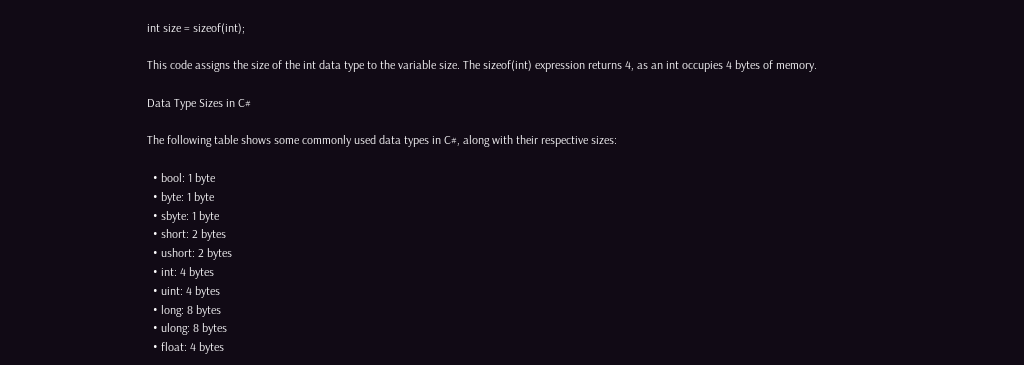int size = sizeof(int);

This code assigns the size of the int data type to the variable size. The sizeof(int) expression returns 4, as an int occupies 4 bytes of memory.

Data Type Sizes in C#

The following table shows some commonly used data types in C#, along with their respective sizes:

  • bool: 1 byte
  • byte: 1 byte
  • sbyte: 1 byte
  • short: 2 bytes
  • ushort: 2 bytes
  • int: 4 bytes
  • uint: 4 bytes
  • long: 8 bytes
  • ulong: 8 bytes
  • float: 4 bytes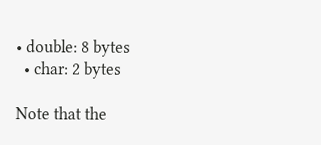• double: 8 bytes
  • char: 2 bytes

Note that the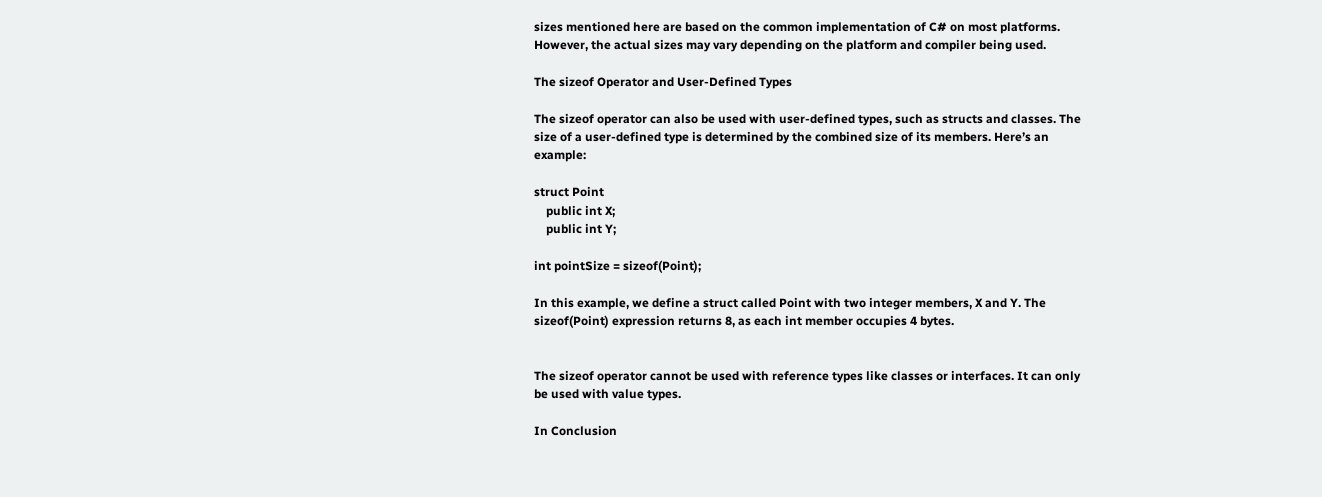sizes mentioned here are based on the common implementation of C# on most platforms. However, the actual sizes may vary depending on the platform and compiler being used.

The sizeof Operator and User-Defined Types

The sizeof operator can also be used with user-defined types, such as structs and classes. The size of a user-defined type is determined by the combined size of its members. Here’s an example:

struct Point
    public int X;
    public int Y;

int pointSize = sizeof(Point);

In this example, we define a struct called Point with two integer members, X and Y. The sizeof(Point) expression returns 8, as each int member occupies 4 bytes.


The sizeof operator cannot be used with reference types like classes or interfaces. It can only be used with value types.

In Conclusion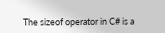The sizeof operator in C# is a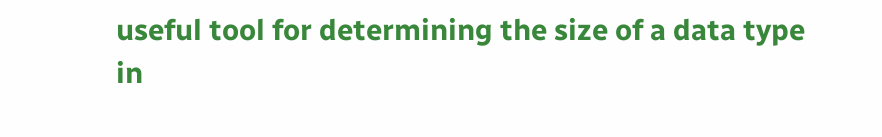useful tool for determining the size of a data type in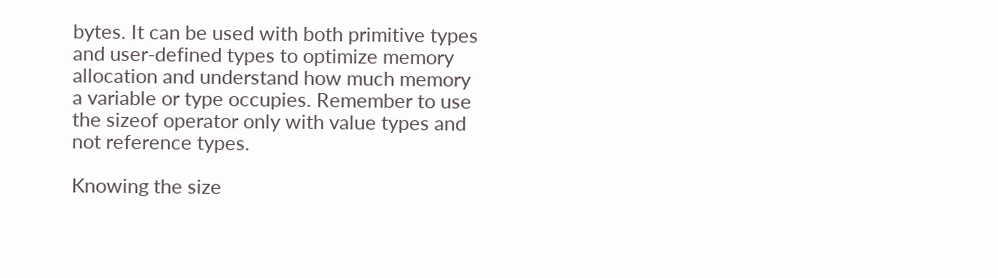bytes. It can be used with both primitive types and user-defined types to optimize memory allocation and understand how much memory a variable or type occupies. Remember to use the sizeof operator only with value types and not reference types.

Knowing the size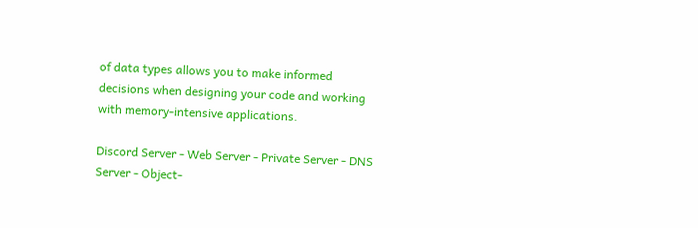of data types allows you to make informed decisions when designing your code and working with memory-intensive applications.

Discord Server - Web Server - Private Server - DNS Server - Object-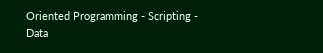Oriented Programming - Scripting - Data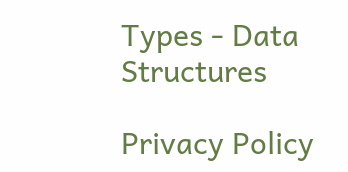Types - Data Structures

Privacy Policy